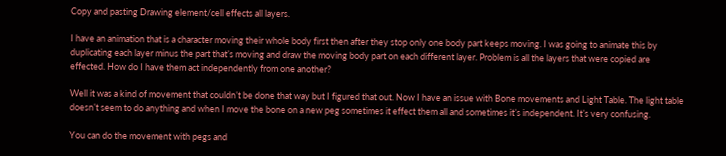Copy and pasting Drawing element/cell effects all layers.

I have an animation that is a character moving their whole body first then after they stop only one body part keeps moving. I was going to animate this by duplicating each layer minus the part that’s moving and draw the moving body part on each different layer. Problem is all the layers that were copied are effected. How do I have them act independently from one another?

Well it was a kind of movement that couldn’t be done that way but I figured that out. Now I have an issue with Bone movements and Light Table. The light table doesn’t seem to do anything and when I move the bone on a new peg sometimes it effect them all and sometimes it’s independent. It’s very confusing.

You can do the movement with pegs and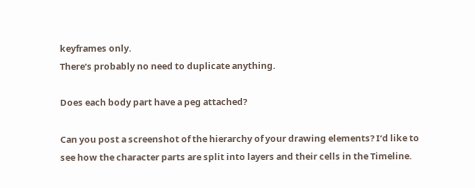keyframes only.
There’s probably no need to duplicate anything.

Does each body part have a peg attached?

Can you post a screenshot of the hierarchy of your drawing elements? I’d like to see how the character parts are split into layers and their cells in the Timeline.